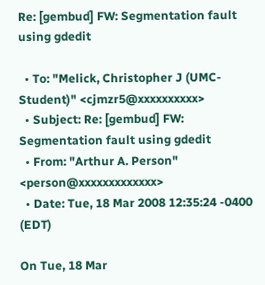Re: [gembud] FW: Segmentation fault using gdedit

  • To: "Melick, Christopher J (UMC-Student)" <cjmzr5@xxxxxxxxxx>
  • Subject: Re: [gembud] FW: Segmentation fault using gdedit
  • From: "Arthur A. Person" <person@xxxxxxxxxxxxx>
  • Date: Tue, 18 Mar 2008 12:35:24 -0400 (EDT)

On Tue, 18 Mar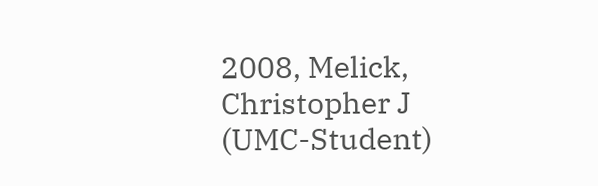2008, Melick, Christopher J (UMC-Student)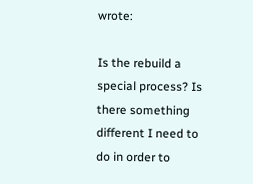wrote:

Is the rebuild a special process? Is there something different I need to do in order to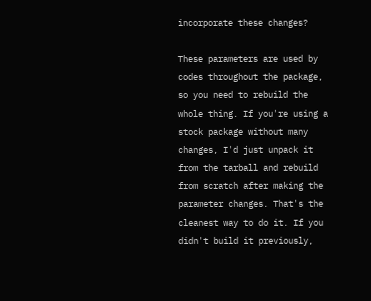incorporate these changes?

These parameters are used by codes throughout the package, so you need to rebuild the whole thing. If you're using a stock package without many changes, I'd just unpack it from the tarball and rebuild from scratch after making the parameter changes. That's the cleanest way to do it. If you didn't build it previously,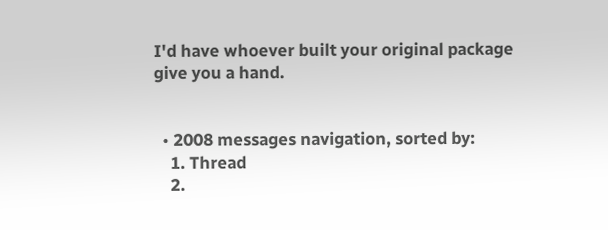I'd have whoever built your original package give you a hand.


  • 2008 messages navigation, sorted by:
    1. Thread
    2.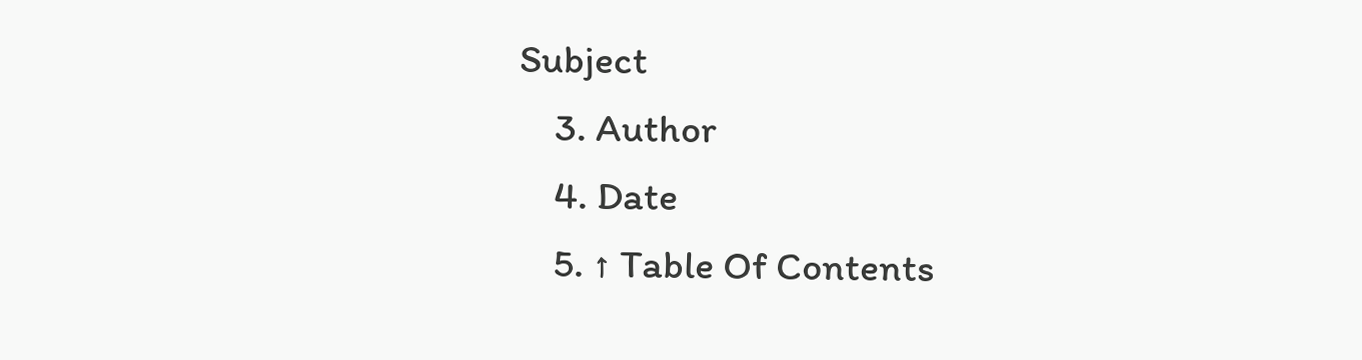Subject
    3. Author
    4. Date
    5. ↑ Table Of Contents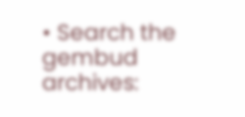• Search the gembud archives: